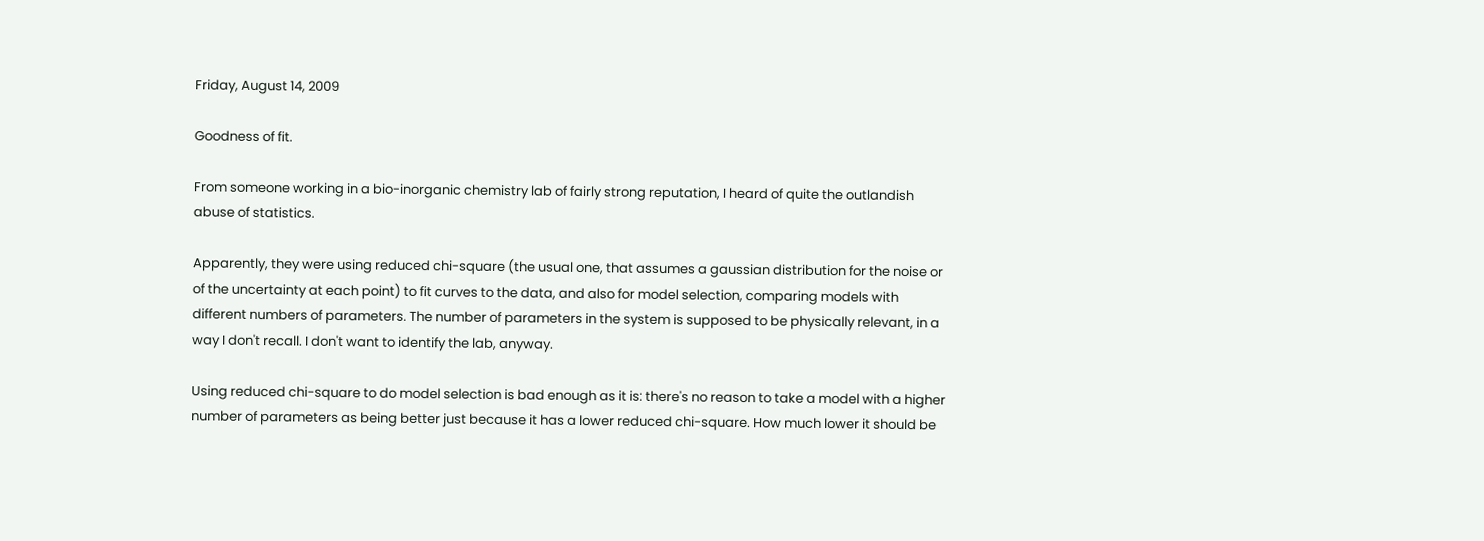Friday, August 14, 2009

Goodness of fit.

From someone working in a bio-inorganic chemistry lab of fairly strong reputation, I heard of quite the outlandish abuse of statistics.

Apparently, they were using reduced chi-square (the usual one, that assumes a gaussian distribution for the noise or of the uncertainty at each point) to fit curves to the data, and also for model selection, comparing models with different numbers of parameters. The number of parameters in the system is supposed to be physically relevant, in a way I don't recall. I don't want to identify the lab, anyway.

Using reduced chi-square to do model selection is bad enough as it is: there's no reason to take a model with a higher number of parameters as being better just because it has a lower reduced chi-square. How much lower it should be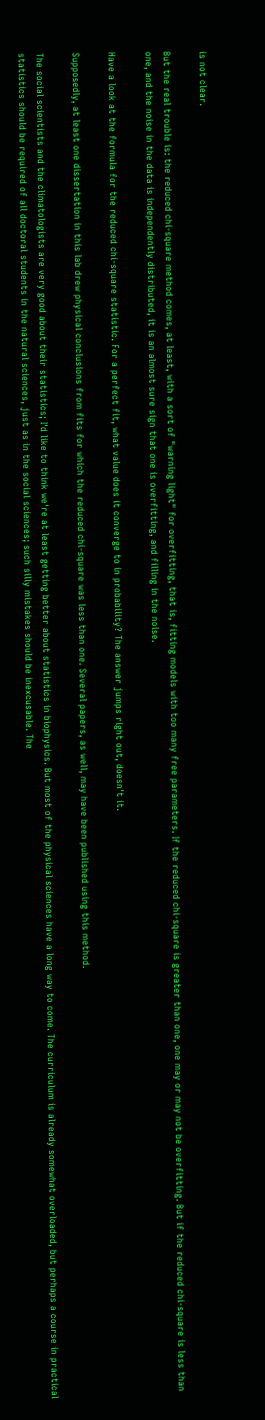is not clear.

But the real trouble is: the reduced chi-square method comes, at least, with a sort of "warning light" for overfitting, that is, fitting models with too many free parameters. If the reduced chi-square is greater than one, one may or may not be overfitting. But if the reduced chi-square is less than one, and the noise in the data is independently distributed, it is an almost sure sign that one is overfitting, and filling in the noise.

Have a look at the formula for the reduced chi-square statistic. For a perfect fit, what value does it converge to in probability? The answer jumps right out, doesn't it.

Supposedly, at least one dissertation in this lab drew physical conclusions from fits for which the reduced chi-square was less than one. Several papers, as well, may have been published using this method.

The social scientists and the climatologists are very good about their statistics; I'd like to think we're at least getting better about statistics in biophysics. But most of the physical sciences have a long way to come. The curriculum is already somewhat overloaded, but perhaps a course in practical statistics should be required of all doctoral students in the natural sciences, just as in the social sciences; such silly mistakes should be inexcusable. The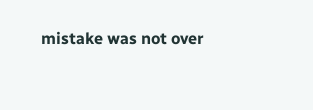mistake was not over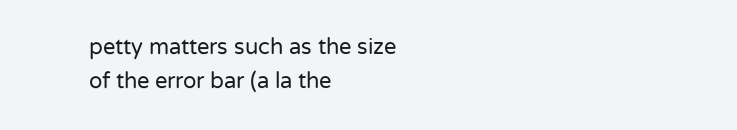petty matters such as the size of the error bar (a la the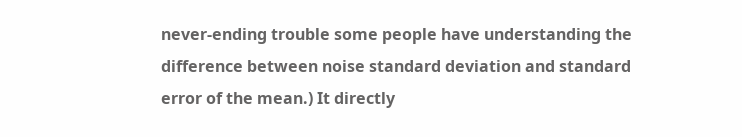never-ending trouble some people have understanding the difference between noise standard deviation and standard error of the mean.) It directly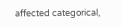affected categorical,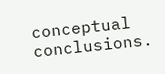conceptual conclusions.